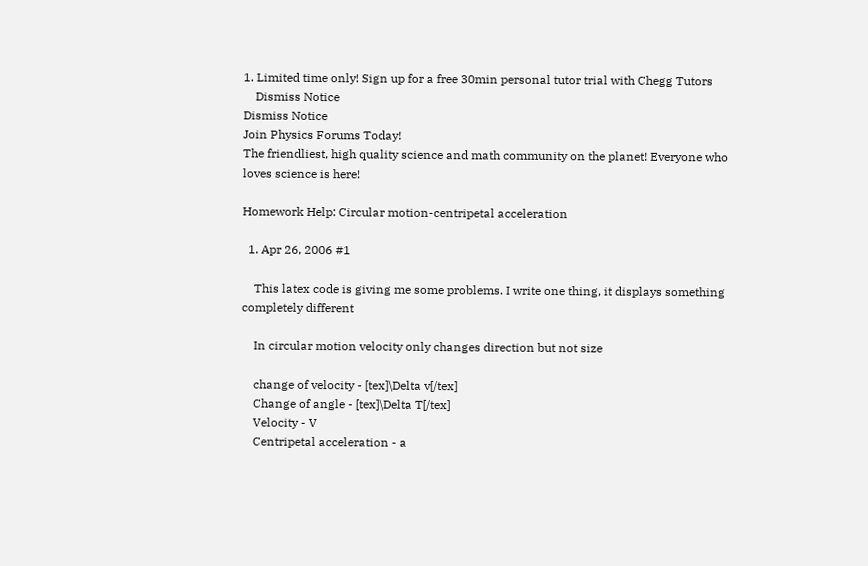1. Limited time only! Sign up for a free 30min personal tutor trial with Chegg Tutors
    Dismiss Notice
Dismiss Notice
Join Physics Forums Today!
The friendliest, high quality science and math community on the planet! Everyone who loves science is here!

Homework Help: Circular motion-centripetal acceleration

  1. Apr 26, 2006 #1

    This latex code is giving me some problems. I write one thing, it displays something completely different

    In circular motion velocity only changes direction but not size

    change of velocity - [tex]\Delta v[/tex]
    Change of angle - [tex]\Delta T[/tex]
    Velocity - V
    Centripetal acceleration - a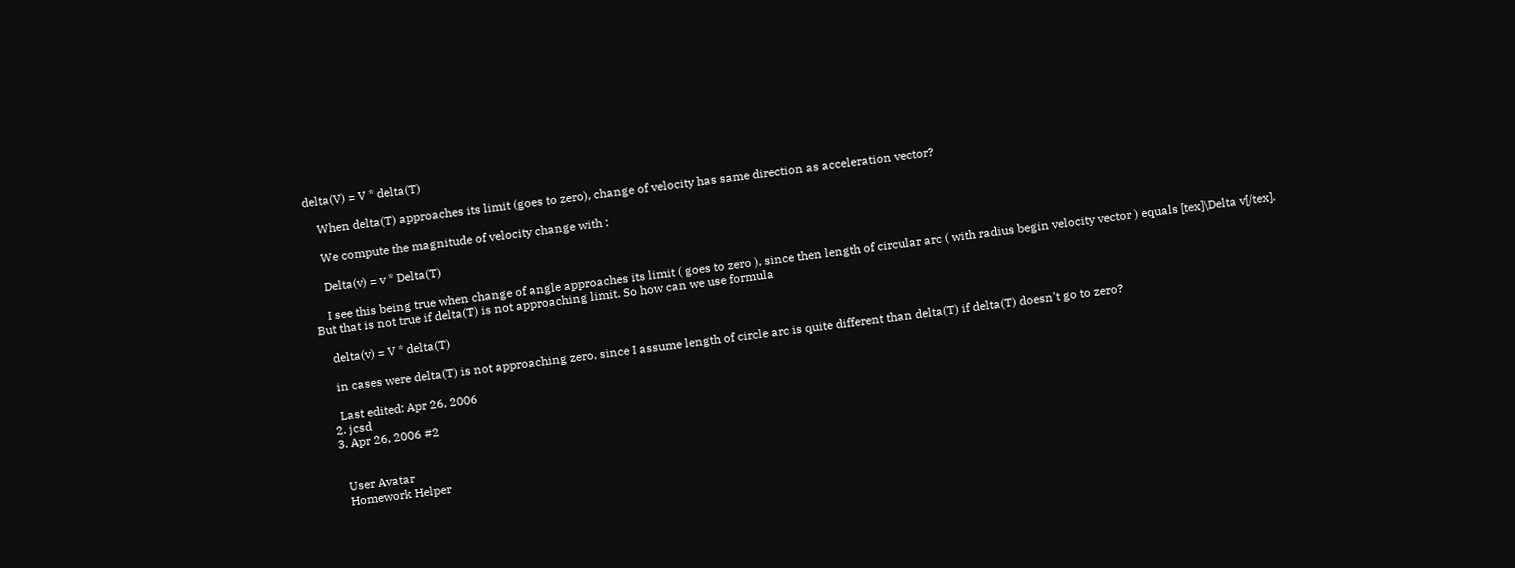delta(V) = V * delta(T)

    When delta(T) approaches its limit (goes to zero), change of velocity has same direction as acceleration vector?

    We compute the magnitude of velocity change with :

    Delta(v) = v * Delta(T)

    I see this being true when change of angle approaches its limit ( goes to zero ), since then length of circular arc ( with radius begin velocity vector ) equals [tex]\Delta v[/tex]. But that is not true if delta(T) is not approaching limit. So how can we use formula

    delta(v) = V * delta(T)

    in cases were delta(T) is not approaching zero, since I assume length of circle arc is quite different than delta(T) if delta(T) doesn't go to zero?

    Last edited: Apr 26, 2006
  2. jcsd
  3. Apr 26, 2006 #2


    User Avatar
    Homework Helper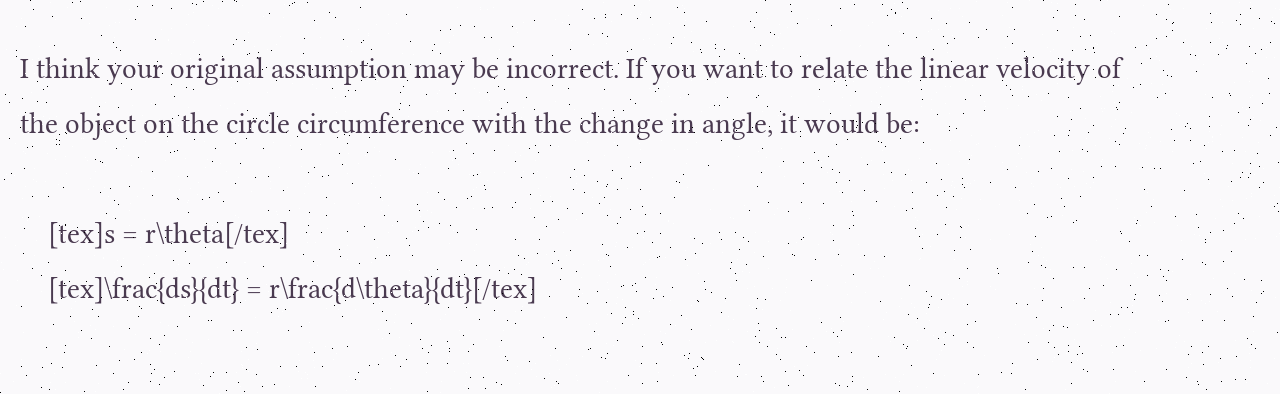I think your original assumption may be incorrect. If you want to relate the linear velocity of the object on the circle circumference with the change in angle, it would be:

    [tex]s = r\theta[/tex]
    [tex]\frac{ds}{dt} = r\frac{d\theta}{dt}[/tex]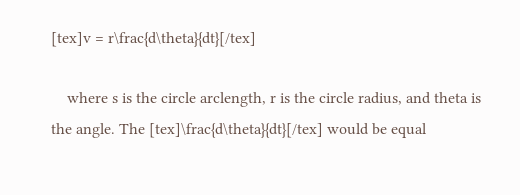[tex]v = r\frac{d\theta}{dt}[/tex]

    where s is the circle arclength, r is the circle radius, and theta is the angle. The [tex]\frac{d\theta}{dt}[/tex] would be equal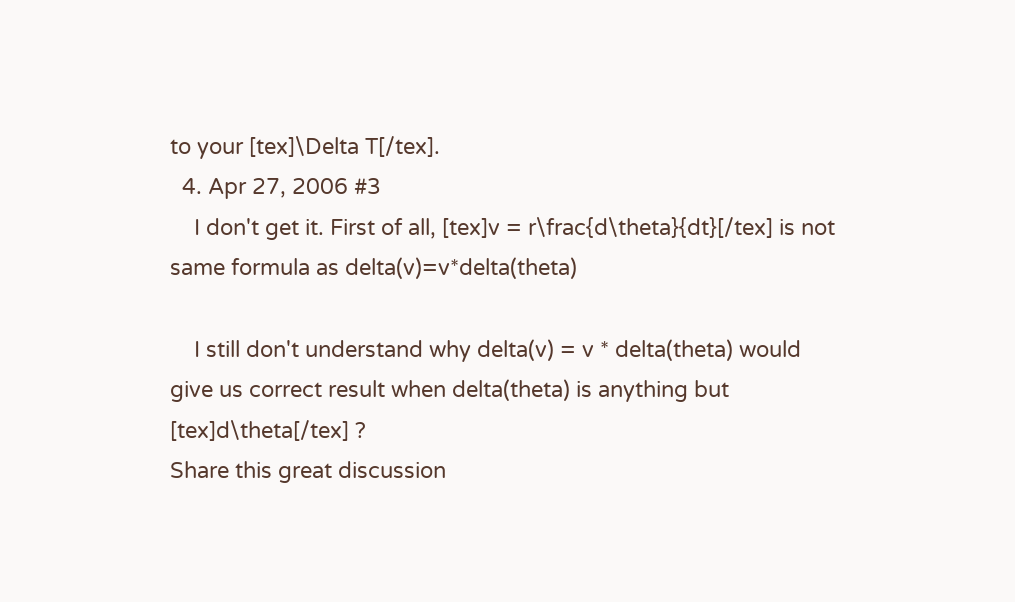to your [tex]\Delta T[/tex].
  4. Apr 27, 2006 #3
    I don't get it. First of all, [tex]v = r\frac{d\theta}{dt}[/tex] is not same formula as delta(v)=v*delta(theta)

    I still don't understand why delta(v) = v * delta(theta) would give us correct result when delta(theta) is anything but [tex]d\theta[/tex] ?
Share this great discussion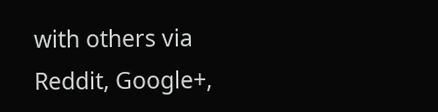with others via Reddit, Google+,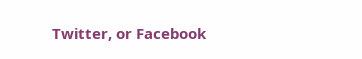Twitter, or Facebook